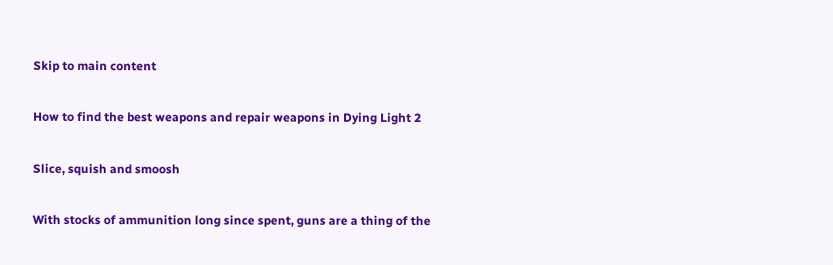Skip to main content

How to find the best weapons and repair weapons in Dying Light 2

Slice, squish and smoosh

With stocks of ammunition long since spent, guns are a thing of the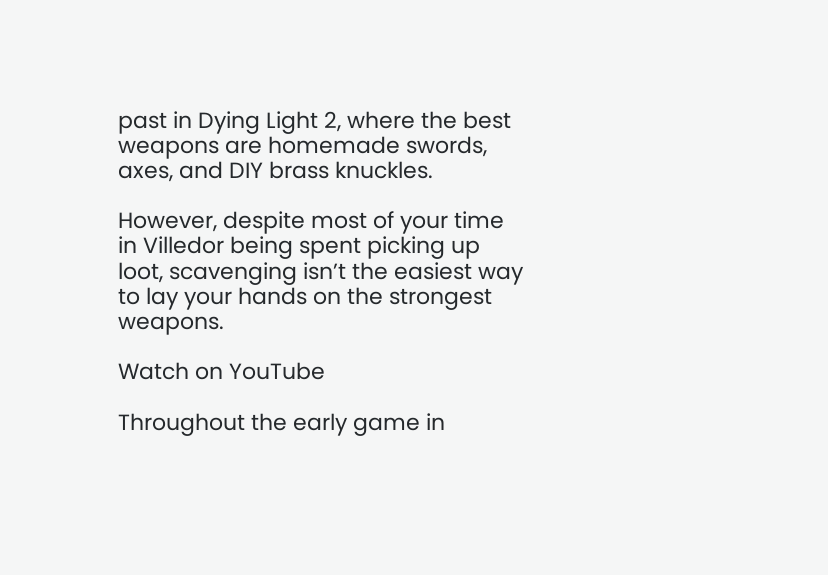past in Dying Light 2, where the best weapons are homemade swords, axes, and DIY brass knuckles.

However, despite most of your time in Villedor being spent picking up loot, scavenging isn’t the easiest way to lay your hands on the strongest weapons.

Watch on YouTube

Throughout the early game in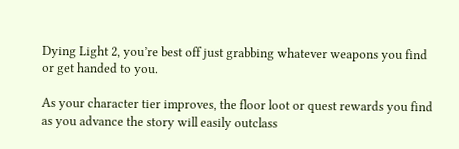Dying Light 2, you’re best off just grabbing whatever weapons you find or get handed to you.

As your character tier improves, the floor loot or quest rewards you find as you advance the story will easily outclass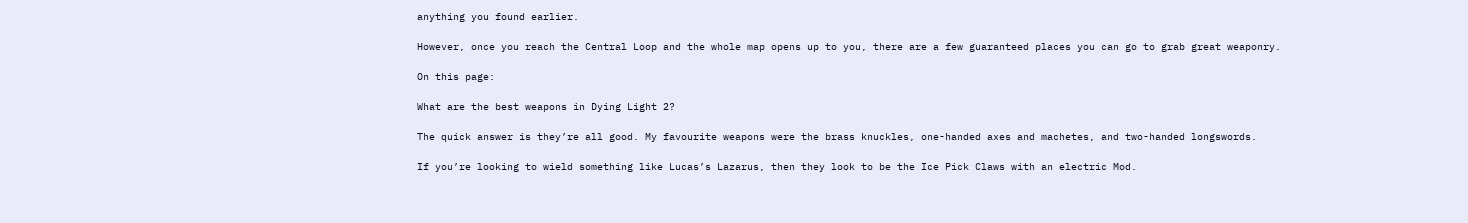anything you found earlier.

However, once you reach the Central Loop and the whole map opens up to you, there are a few guaranteed places you can go to grab great weaponry.

On this page:

What are the best weapons in Dying Light 2?

The quick answer is they’re all good. My favourite weapons were the brass knuckles, one-handed axes and machetes, and two-handed longswords.

If you’re looking to wield something like Lucas’s Lazarus, then they look to be the Ice Pick Claws with an electric Mod.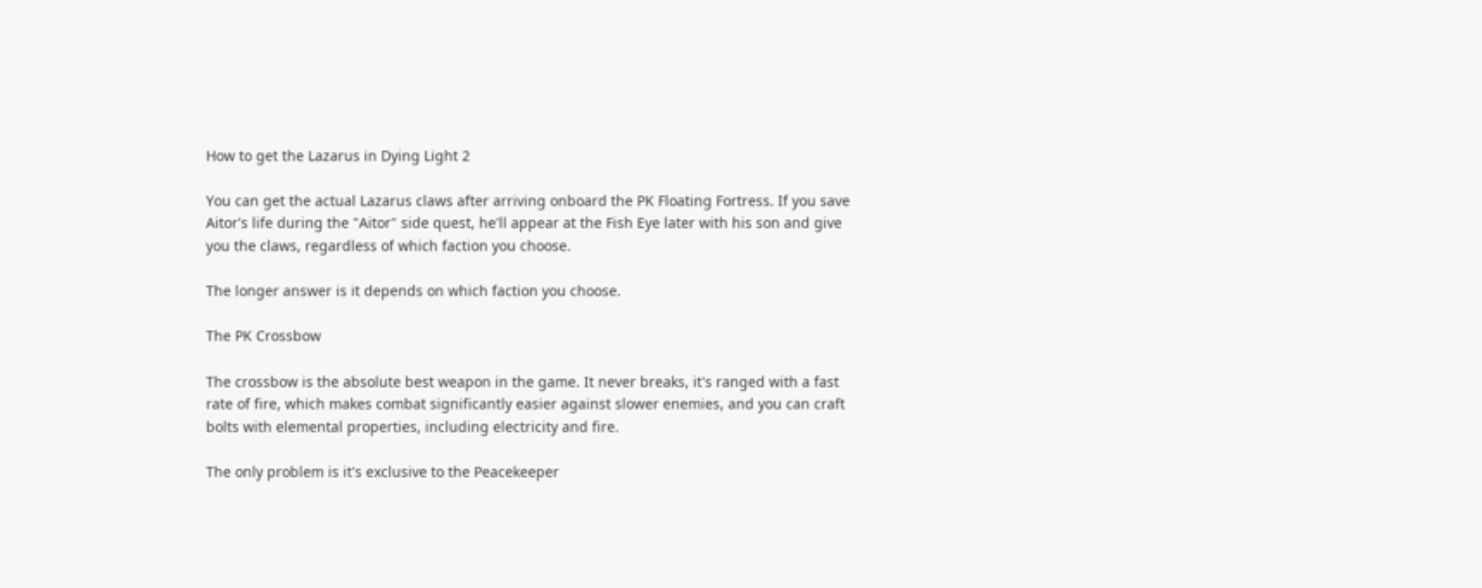How to get the Lazarus in Dying Light 2

You can get the actual Lazarus claws after arriving onboard the PK Floating Fortress. If you save Aitor's life during the "Aitor" side quest, he'll appear at the Fish Eye later with his son and give you the claws, regardless of which faction you choose.

The longer answer is it depends on which faction you choose.

The PK Crossbow

The crossbow is the absolute best weapon in the game. It never breaks, it's ranged with a fast rate of fire, which makes combat significantly easier against slower enemies, and you can craft bolts with elemental properties, including electricity and fire.

The only problem is it's exclusive to the Peacekeeper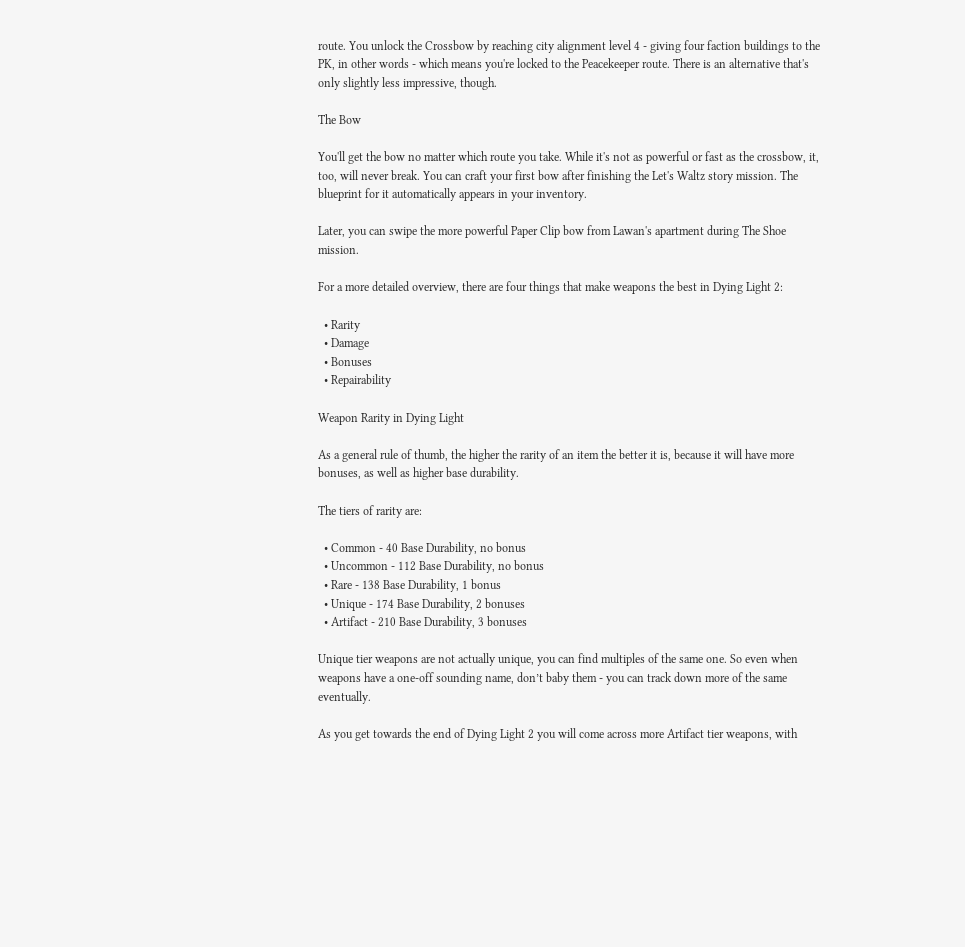route. You unlock the Crossbow by reaching city alignment level 4 - giving four faction buildings to the PK, in other words - which means you're locked to the Peacekeeper route. There is an alternative that's only slightly less impressive, though.

The Bow

You'll get the bow no matter which route you take. While it's not as powerful or fast as the crossbow, it, too, will never break. You can craft your first bow after finishing the Let's Waltz story mission. The blueprint for it automatically appears in your inventory.

Later, you can swipe the more powerful Paper Clip bow from Lawan's apartment during The Shoe mission.

For a more detailed overview, there are four things that make weapons the best in Dying Light 2:

  • Rarity
  • Damage
  • Bonuses
  • Repairability

Weapon Rarity in Dying Light

As a general rule of thumb, the higher the rarity of an item the better it is, because it will have more bonuses, as well as higher base durability.

The tiers of rarity are:

  • Common - 40 Base Durability, no bonus
  • Uncommon - 112 Base Durability, no bonus
  • Rare - 138 Base Durability, 1 bonus
  • Unique - 174 Base Durability, 2 bonuses
  • Artifact - 210 Base Durability, 3 bonuses

Unique tier weapons are not actually unique, you can find multiples of the same one. So even when weapons have a one-off sounding name, don’t baby them - you can track down more of the same eventually.

As you get towards the end of Dying Light 2 you will come across more Artifact tier weapons, with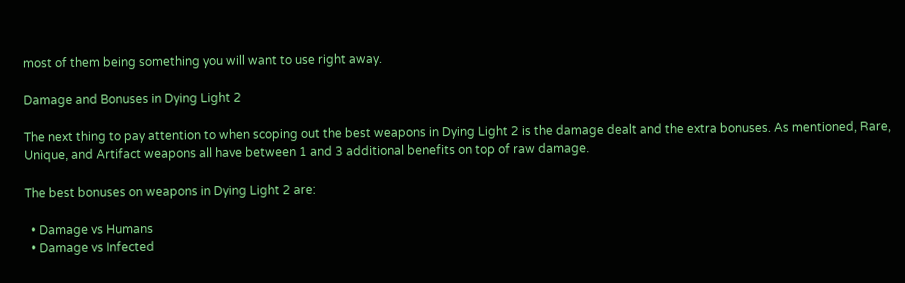most of them being something you will want to use right away.

Damage and Bonuses in Dying Light 2

The next thing to pay attention to when scoping out the best weapons in Dying Light 2 is the damage dealt and the extra bonuses. As mentioned, Rare, Unique, and Artifact weapons all have between 1 and 3 additional benefits on top of raw damage.

The best bonuses on weapons in Dying Light 2 are:

  • Damage vs Humans
  • Damage vs Infected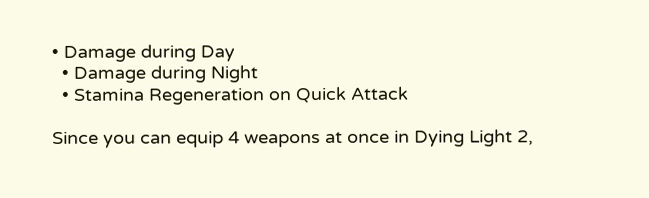• Damage during Day
  • Damage during Night
  • Stamina Regeneration on Quick Attack

Since you can equip 4 weapons at once in Dying Light 2,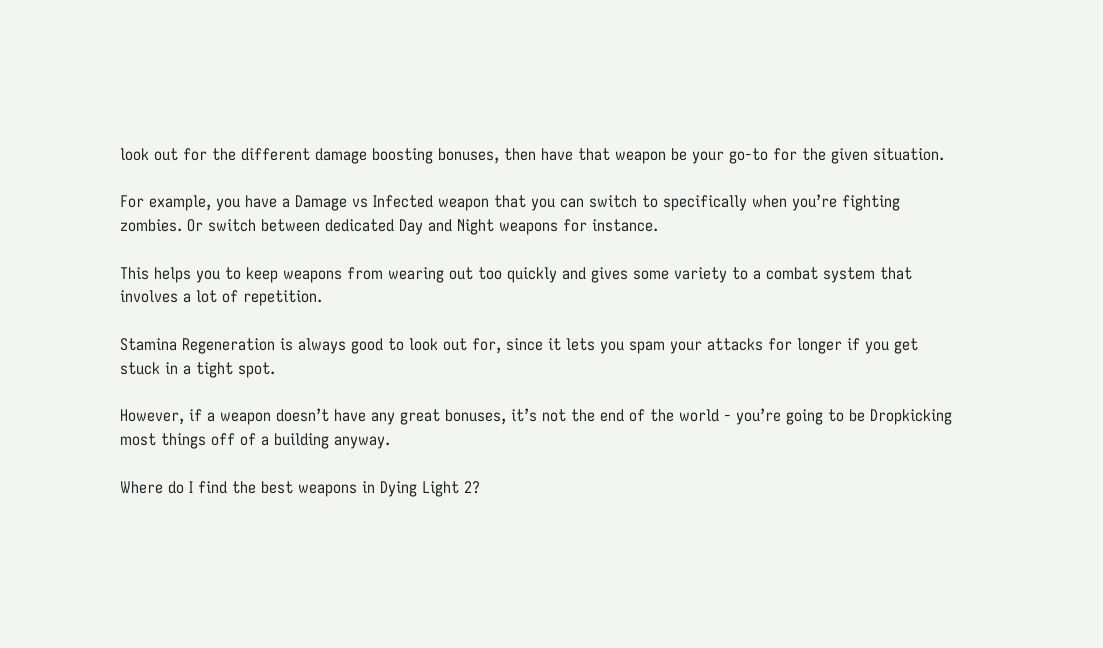look out for the different damage boosting bonuses, then have that weapon be your go-to for the given situation.

For example, you have a Damage vs Infected weapon that you can switch to specifically when you’re fighting zombies. Or switch between dedicated Day and Night weapons for instance.

This helps you to keep weapons from wearing out too quickly and gives some variety to a combat system that involves a lot of repetition.

Stamina Regeneration is always good to look out for, since it lets you spam your attacks for longer if you get stuck in a tight spot.

However, if a weapon doesn’t have any great bonuses, it’s not the end of the world - you’re going to be Dropkicking most things off of a building anyway.

Where do I find the best weapons in Dying Light 2?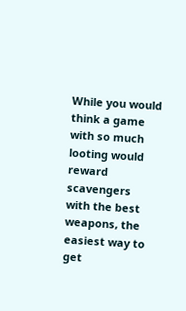While you would think a game with so much looting would reward scavengers with the best weapons, the easiest way to get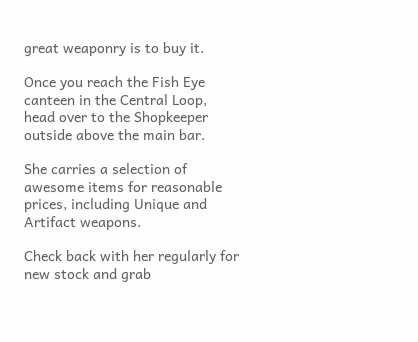great weaponry is to buy it.

Once you reach the Fish Eye canteen in the Central Loop, head over to the Shopkeeper outside above the main bar.

She carries a selection of awesome items for reasonable prices, including Unique and Artifact weapons.

Check back with her regularly for new stock and grab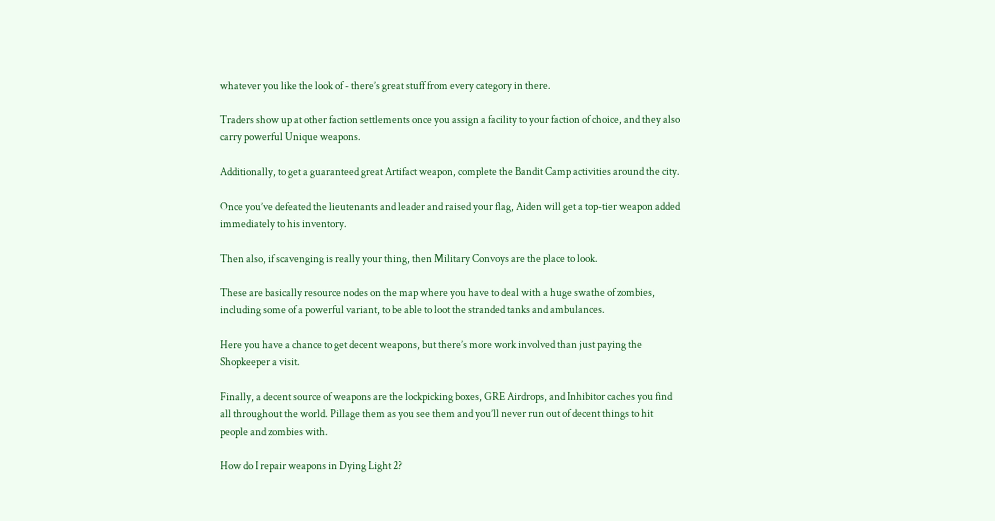whatever you like the look of - there’s great stuff from every category in there.

Traders show up at other faction settlements once you assign a facility to your faction of choice, and they also carry powerful Unique weapons.

Additionally, to get a guaranteed great Artifact weapon, complete the Bandit Camp activities around the city.

Once you’ve defeated the lieutenants and leader and raised your flag, Aiden will get a top-tier weapon added immediately to his inventory.

Then also, if scavenging is really your thing, then Military Convoys are the place to look.

These are basically resource nodes on the map where you have to deal with a huge swathe of zombies, including some of a powerful variant, to be able to loot the stranded tanks and ambulances.

Here you have a chance to get decent weapons, but there’s more work involved than just paying the Shopkeeper a visit.

Finally, a decent source of weapons are the lockpicking boxes, GRE Airdrops, and Inhibitor caches you find all throughout the world. Pillage them as you see them and you’ll never run out of decent things to hit people and zombies with.

How do I repair weapons in Dying Light 2?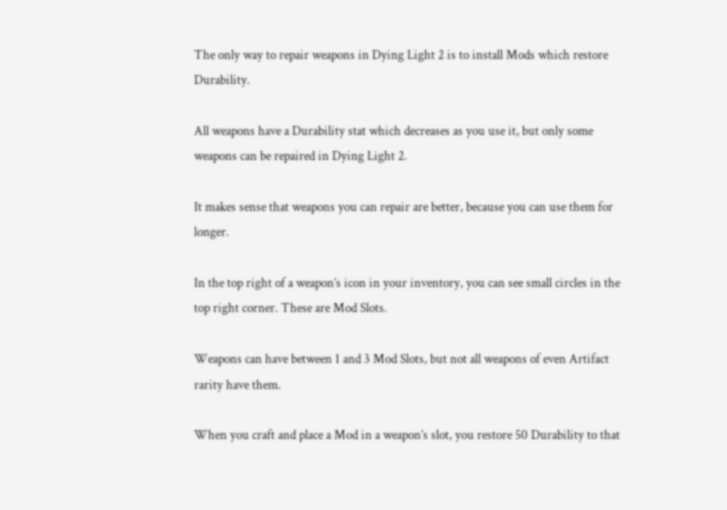The only way to repair weapons in Dying Light 2 is to install Mods which restore Durability.

All weapons have a Durability stat which decreases as you use it, but only some weapons can be repaired in Dying Light 2.

It makes sense that weapons you can repair are better, because you can use them for longer.

In the top right of a weapon’s icon in your inventory, you can see small circles in the top right corner. These are Mod Slots.

Weapons can have between 1 and 3 Mod Slots, but not all weapons of even Artifact rarity have them.

When you craft and place a Mod in a weapon’s slot, you restore 50 Durability to that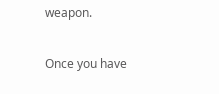weapon.

Once you have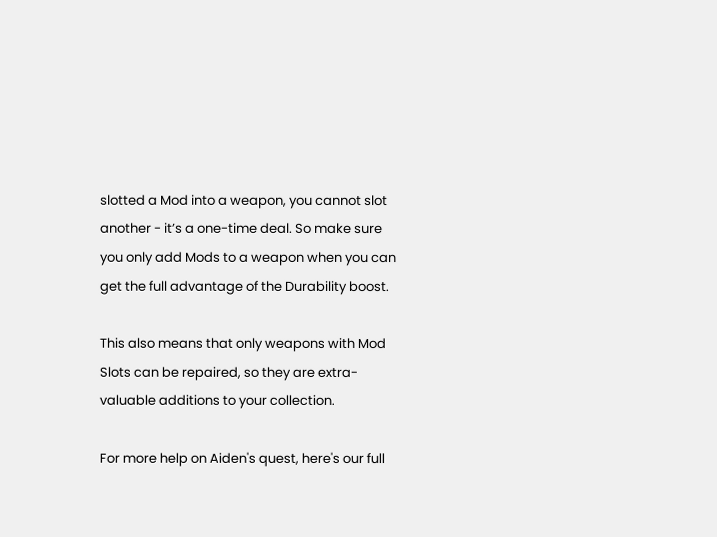slotted a Mod into a weapon, you cannot slot another - it’s a one-time deal. So make sure you only add Mods to a weapon when you can get the full advantage of the Durability boost.

This also means that only weapons with Mod Slots can be repaired, so they are extra-valuable additions to your collection.

For more help on Aiden's quest, here's our full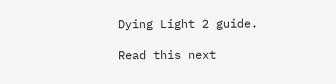Dying Light 2 guide.

Read this next